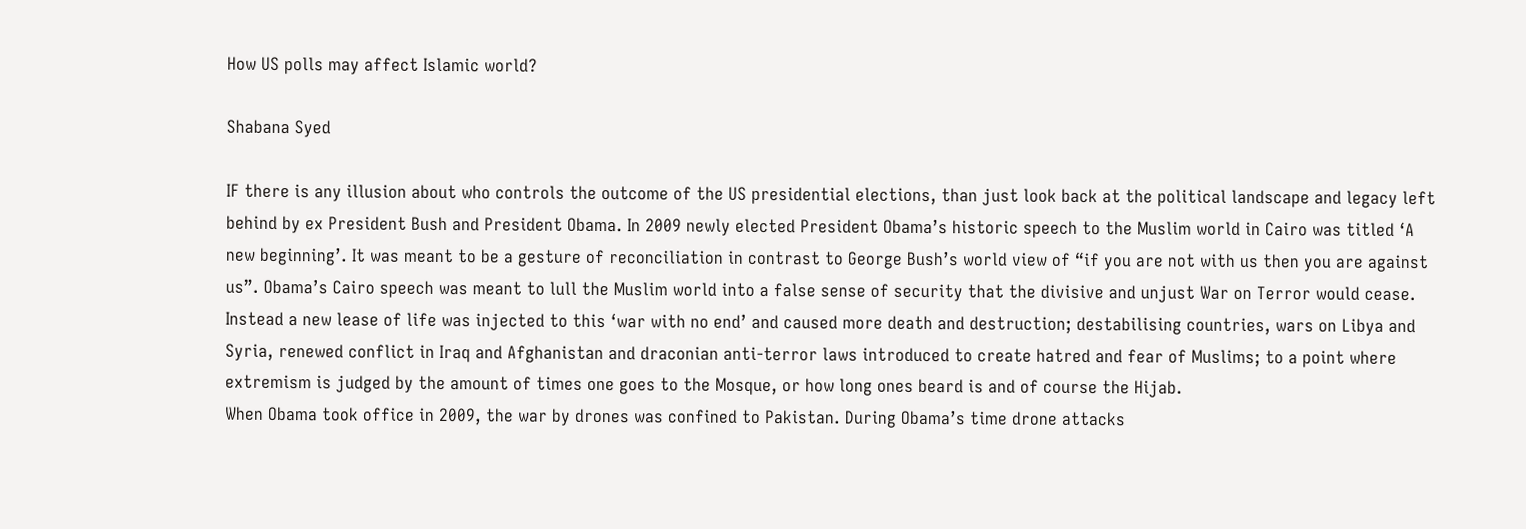How US polls may affect Islamic world?

Shabana Syed

IF there is any illusion about who controls the outcome of the US presidential elections, than just look back at the political landscape and legacy left behind by ex President Bush and President Obama. In 2009 newly elected President Obama’s historic speech to the Muslim world in Cairo was titled ‘A new beginning’. It was meant to be a gesture of reconciliation in contrast to George Bush’s world view of “if you are not with us then you are against us”. Obama’s Cairo speech was meant to lull the Muslim world into a false sense of security that the divisive and unjust War on Terror would cease.
Instead a new lease of life was injected to this ‘war with no end’ and caused more death and destruction; destabilising countries, wars on Libya and Syria, renewed conflict in Iraq and Afghanistan and draconian anti-terror laws introduced to create hatred and fear of Muslims; to a point where extremism is judged by the amount of times one goes to the Mosque, or how long ones beard is and of course the Hijab.
When Obama took office in 2009, the war by drones was confined to Pakistan. During Obama’s time drone attacks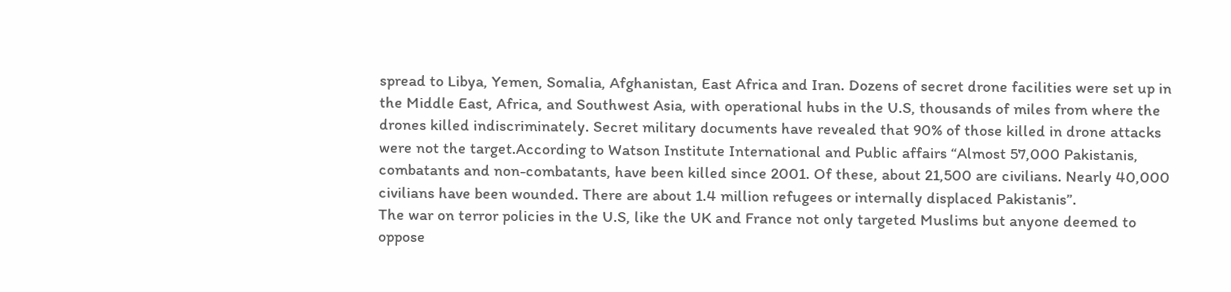spread to Libya, Yemen, Somalia, Afghanistan, East Africa and Iran. Dozens of secret drone facilities were set up in the Middle East, Africa, and Southwest Asia, with operational hubs in the U.S, thousands of miles from where the drones killed indiscriminately. Secret military documents have revealed that 90% of those killed in drone attacks were not the target.According to Watson Institute International and Public affairs “Almost 57,000 Pakistanis, combatants and non-combatants, have been killed since 2001. Of these, about 21,500 are civilians. Nearly 40,000 civilians have been wounded. There are about 1.4 million refugees or internally displaced Pakistanis”.
The war on terror policies in the U.S, like the UK and France not only targeted Muslims but anyone deemed to oppose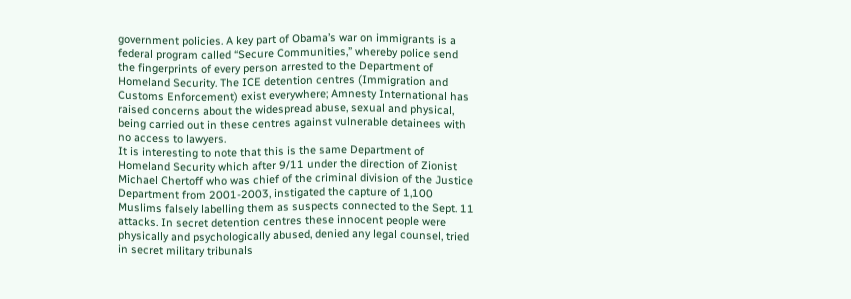government policies. A key part of Obama’s war on immigrants is a federal program called “Secure Communities,” whereby police send the fingerprints of every person arrested to the Department of Homeland Security. The ICE detention centres (Immigration and Customs Enforcement) exist everywhere; Amnesty International has raised concerns about the widespread abuse, sexual and physical, being carried out in these centres against vulnerable detainees with no access to lawyers.
It is interesting to note that this is the same Department of Homeland Security which after 9/11 under the direction of Zionist Michael Chertoff who was chief of the criminal division of the Justice Department from 2001-2003, instigated the capture of 1,100 Muslims falsely labelling them as suspects connected to the Sept. 11 attacks. In secret detention centres these innocent people were physically and psychologically abused, denied any legal counsel, tried in secret military tribunals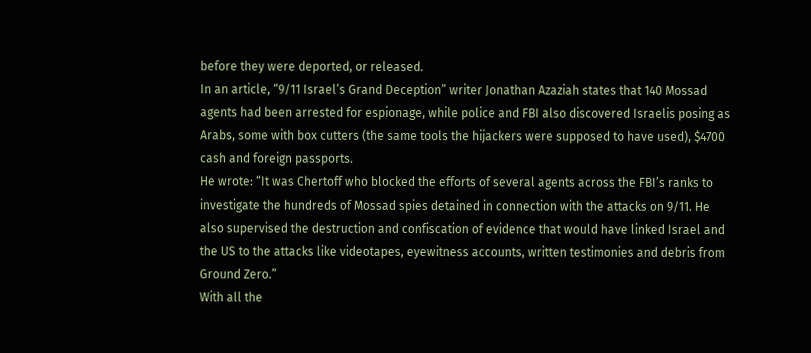before they were deported, or released.
In an article, “9/11 Israel’s Grand Deception” writer Jonathan Azaziah states that 140 Mossad agents had been arrested for espionage, while police and FBI also discovered Israelis posing as Arabs, some with box cutters (the same tools the hijackers were supposed to have used), $4700 cash and foreign passports.
He wrote: “It was Chertoff who blocked the efforts of several agents across the FBI’s ranks to investigate the hundreds of Mossad spies detained in connection with the attacks on 9/11. He also supervised the destruction and confiscation of evidence that would have linked Israel and the US to the attacks like videotapes, eyewitness accounts, written testimonies and debris from Ground Zero.”
With all the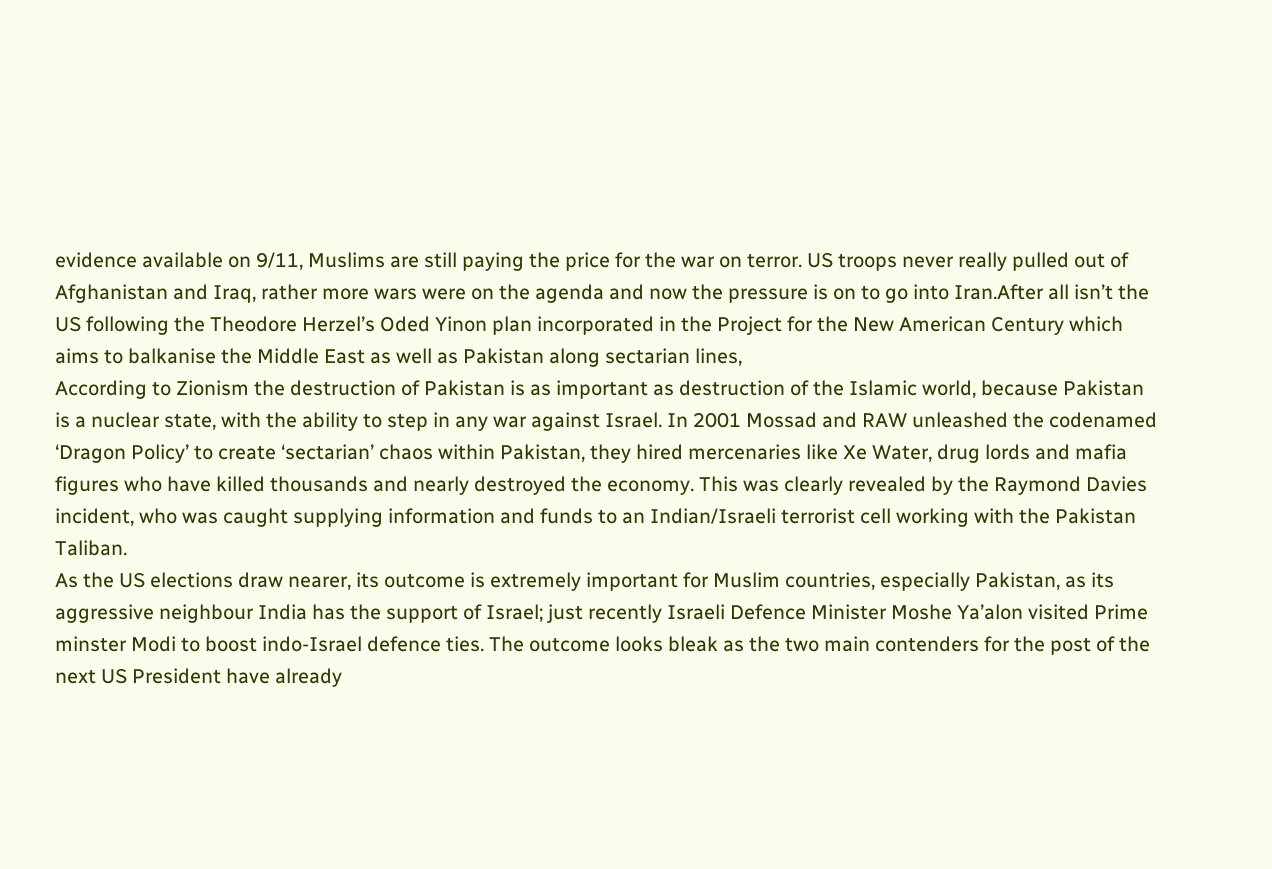evidence available on 9/11, Muslims are still paying the price for the war on terror. US troops never really pulled out of Afghanistan and Iraq, rather more wars were on the agenda and now the pressure is on to go into Iran.After all isn’t the US following the Theodore Herzel’s Oded Yinon plan incorporated in the Project for the New American Century which aims to balkanise the Middle East as well as Pakistan along sectarian lines,
According to Zionism the destruction of Pakistan is as important as destruction of the Islamic world, because Pakistan is a nuclear state, with the ability to step in any war against Israel. In 2001 Mossad and RAW unleashed the codenamed ‘Dragon Policy’ to create ‘sectarian’ chaos within Pakistan, they hired mercenaries like Xe Water, drug lords and mafia figures who have killed thousands and nearly destroyed the economy. This was clearly revealed by the Raymond Davies incident, who was caught supplying information and funds to an Indian/Israeli terrorist cell working with the Pakistan Taliban.
As the US elections draw nearer, its outcome is extremely important for Muslim countries, especially Pakistan, as its aggressive neighbour India has the support of Israel; just recently Israeli Defence Minister Moshe Ya’alon visited Prime minster Modi to boost indo-Israel defence ties. The outcome looks bleak as the two main contenders for the post of the next US President have already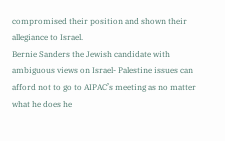compromised their position and shown their allegiance to Israel.
Bernie Sanders the Jewish candidate with ambiguous views on Israel- Palestine issues can afford not to go to AIPAC’s meeting as no matter what he does he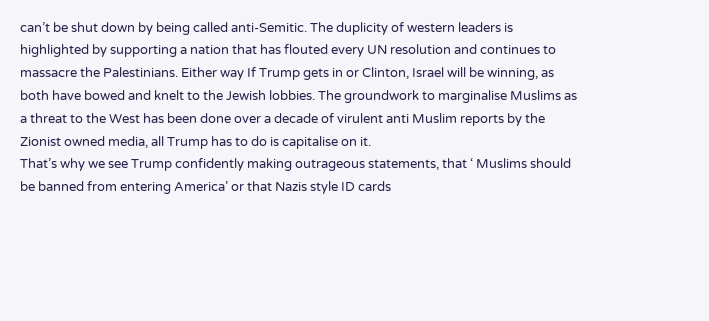can’t be shut down by being called anti-Semitic. The duplicity of western leaders is highlighted by supporting a nation that has flouted every UN resolution and continues to massacre the Palestinians. Either way If Trump gets in or Clinton, Israel will be winning, as both have bowed and knelt to the Jewish lobbies. The groundwork to marginalise Muslims as a threat to the West has been done over a decade of virulent anti Muslim reports by the Zionist owned media, all Trump has to do is capitalise on it.
That’s why we see Trump confidently making outrageous statements, that ‘ Muslims should be banned from entering America’ or that Nazis style ID cards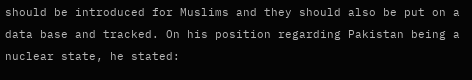should be introduced for Muslims and they should also be put on a data base and tracked. On his position regarding Pakistan being a nuclear state, he stated: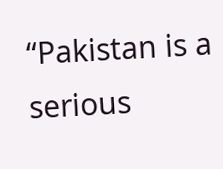“Pakistan is a serious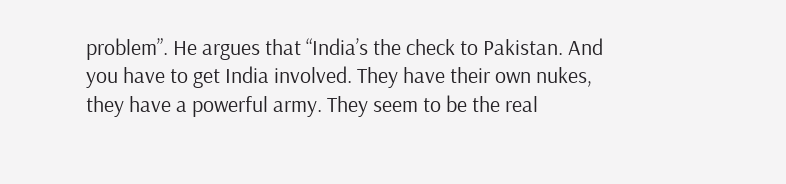problem”. He argues that “India’s the check to Pakistan. And you have to get India involved. They have their own nukes, they have a powerful army. They seem to be the real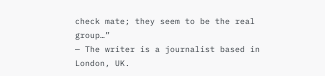check mate; they seem to be the real group…”
— The writer is a journalist based in London, UK.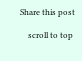Share this post

    scroll to top